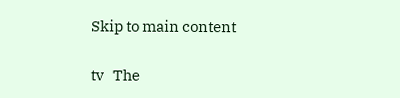Skip to main content

tv   The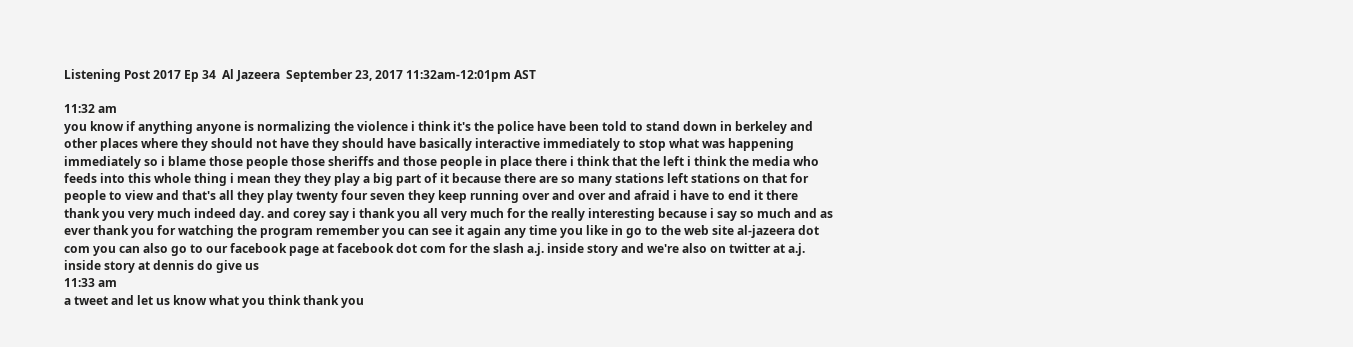Listening Post 2017 Ep 34  Al Jazeera  September 23, 2017 11:32am-12:01pm AST

11:32 am
you know if anything anyone is normalizing the violence i think it's the police have been told to stand down in berkeley and other places where they should not have they should have basically interactive immediately to stop what was happening immediately so i blame those people those sheriffs and those people in place there i think that the left i think the media who feeds into this whole thing i mean they they play a big part of it because there are so many stations left stations on that for people to view and that's all they play twenty four seven they keep running over and over and afraid i have to end it there thank you very much indeed day. and corey say i thank you all very much for the really interesting because i say so much and as ever thank you for watching the program remember you can see it again any time you like in go to the web site al-jazeera dot com you can also go to our facebook page at facebook dot com for the slash a.j. inside story and we're also on twitter at a.j. inside story at dennis do give us
11:33 am
a tweet and let us know what you think thank you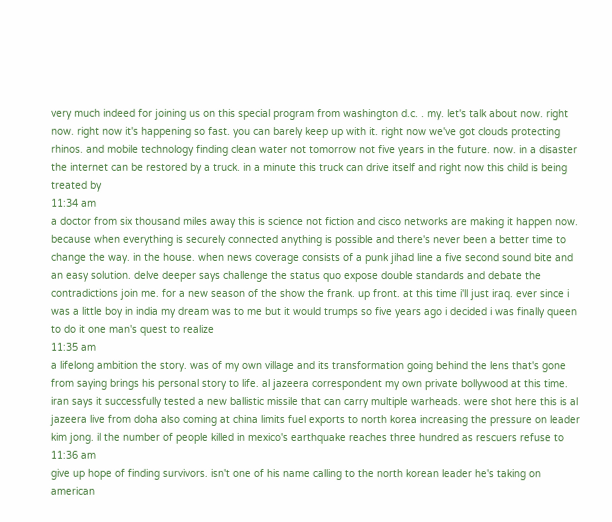very much indeed for joining us on this special program from washington d.c. . my. let's talk about now. right now. right now it's happening so fast. you can barely keep up with it. right now we've got clouds protecting rhinos. and mobile technology finding clean water not tomorrow not five years in the future. now. in a disaster the internet can be restored by a truck. in a minute this truck can drive itself and right now this child is being treated by
11:34 am
a doctor from six thousand miles away this is science not fiction and cisco networks are making it happen now. because when everything is securely connected anything is possible and there's never been a better time to change the way. in the house. when news coverage consists of a punk jihad line a five second sound bite and an easy solution. delve deeper says challenge the status quo expose double standards and debate the contradictions join me. for a new season of the show the frank. up front. at this time i'll just iraq. ever since i was a little boy in india my dream was to me but it would trumps so five years ago i decided i was finally queen to do it one man's quest to realize
11:35 am
a lifelong ambition the story. was of my own village and its transformation going behind the lens that's gone from saying brings his personal story to life. al jazeera correspondent my own private bollywood at this time. iran says it successfully tested a new ballistic missile that can carry multiple warheads. were shot here this is al jazeera live from doha also coming at china limits fuel exports to north korea increasing the pressure on leader kim jong. il the number of people killed in mexico's earthquake reaches three hundred as rescuers refuse to
11:36 am
give up hope of finding survivors. isn't one of his name calling to the north korean leader he's taking on american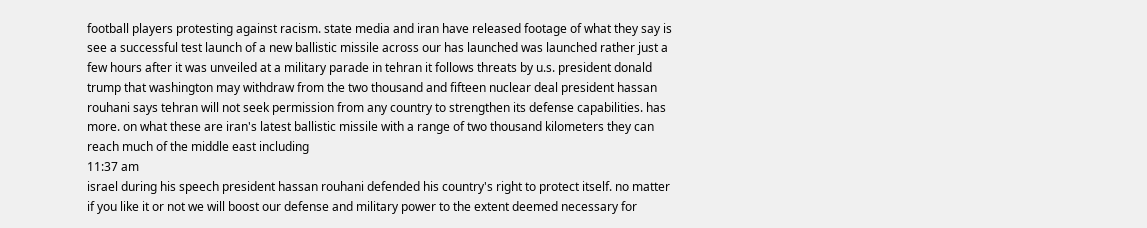football players protesting against racism. state media and iran have released footage of what they say is see a successful test launch of a new ballistic missile across our has launched was launched rather just a few hours after it was unveiled at a military parade in tehran it follows threats by u.s. president donald trump that washington may withdraw from the two thousand and fifteen nuclear deal president hassan rouhani says tehran will not seek permission from any country to strengthen its defense capabilities. has more. on what these are iran's latest ballistic missile with a range of two thousand kilometers they can reach much of the middle east including
11:37 am
israel during his speech president hassan rouhani defended his country's right to protect itself. no matter if you like it or not we will boost our defense and military power to the extent deemed necessary for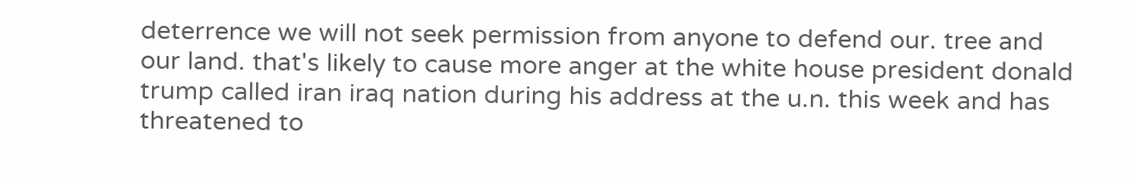deterrence we will not seek permission from anyone to defend our. tree and our land. that's likely to cause more anger at the white house president donald trump called iran iraq nation during his address at the u.n. this week and has threatened to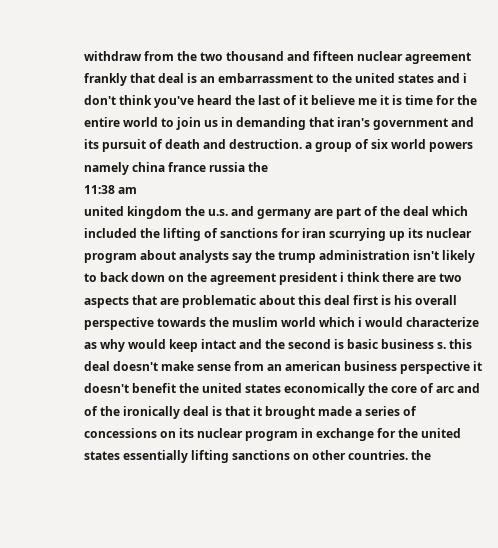withdraw from the two thousand and fifteen nuclear agreement frankly that deal is an embarrassment to the united states and i don't think you've heard the last of it believe me it is time for the entire world to join us in demanding that iran's government and its pursuit of death and destruction. a group of six world powers namely china france russia the
11:38 am
united kingdom the u.s. and germany are part of the deal which included the lifting of sanctions for iran scurrying up its nuclear program about analysts say the trump administration isn't likely to back down on the agreement president i think there are two aspects that are problematic about this deal first is his overall perspective towards the muslim world which i would characterize as why would keep intact and the second is basic business s. this deal doesn't make sense from an american business perspective it doesn't benefit the united states economically the core of arc and of the ironically deal is that it brought made a series of concessions on its nuclear program in exchange for the united states essentially lifting sanctions on other countries. the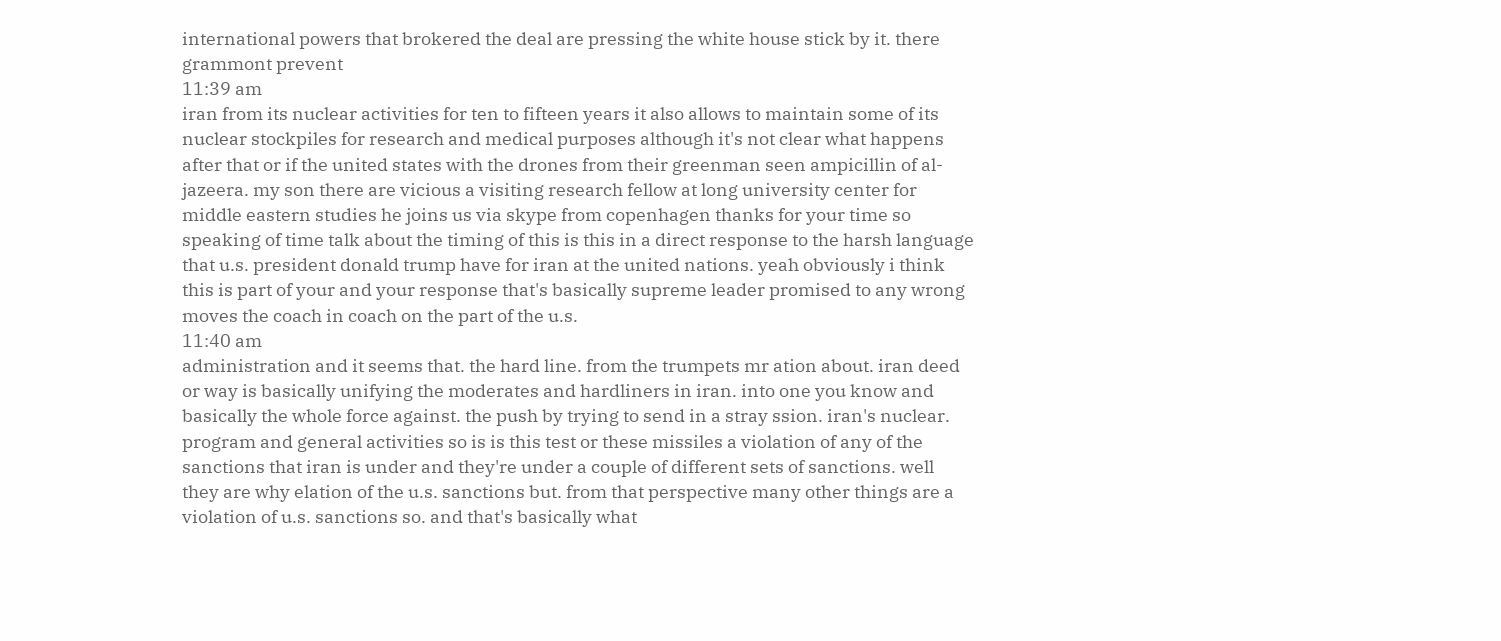international powers that brokered the deal are pressing the white house stick by it. there grammont prevent
11:39 am
iran from its nuclear activities for ten to fifteen years it also allows to maintain some of its nuclear stockpiles for research and medical purposes although it's not clear what happens after that or if the united states with the drones from their greenman seen ampicillin of al-jazeera. my son there are vicious a visiting research fellow at long university center for middle eastern studies he joins us via skype from copenhagen thanks for your time so speaking of time talk about the timing of this is this in a direct response to the harsh language that u.s. president donald trump have for iran at the united nations. yeah obviously i think this is part of your and your response that's basically supreme leader promised to any wrong moves the coach in coach on the part of the u.s.
11:40 am
administration and it seems that. the hard line. from the trumpets mr ation about. iran deed or way is basically unifying the moderates and hardliners in iran. into one you know and basically the whole force against. the push by trying to send in a stray ssion. iran's nuclear. program and general activities so is is this test or these missiles a violation of any of the sanctions that iran is under and they're under a couple of different sets of sanctions. well they are why elation of the u.s. sanctions but. from that perspective many other things are a violation of u.s. sanctions so. and that's basically what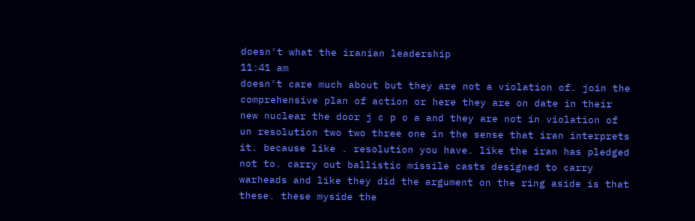doesn't what the iranian leadership
11:41 am
doesn't care much about but they are not a violation of. join the comprehensive plan of action or here they are on date in their new nuclear the door j c p o a and they are not in violation of un resolution two two three one in the sense that iran interprets it. because like . resolution you have. like the iran has pledged not to. carry out ballistic missile casts designed to carry warheads and like they did the argument on the ring aside is that these. these myside the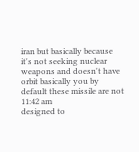iran but basically because it's not seeking nuclear weapons and doesn't have orbit basically you by default these missile are not
11:42 am
designed to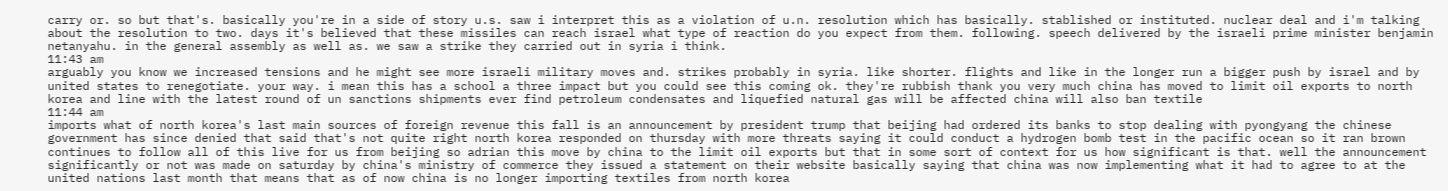carry or. so but that's. basically you're in a side of story u.s. saw i interpret this as a violation of u.n. resolution which has basically. stablished or instituted. nuclear deal and i'm talking about the resolution to two. days it's believed that these missiles can reach israel what type of reaction do you expect from them. following. speech delivered by the israeli prime minister benjamin netanyahu. in the general assembly as well as. we saw a strike they carried out in syria i think.
11:43 am
arguably you know we increased tensions and he might see more israeli military moves and. strikes probably in syria. like shorter. flights and like in the longer run a bigger push by israel and by united states to renegotiate. your way. i mean this has a school a three impact but you could see this coming ok. they're rubbish thank you very much china has moved to limit oil exports to north korea and line with the latest round of un sanctions shipments ever find petroleum condensates and liquefied natural gas will be affected china will also ban textile
11:44 am
imports what of north korea's last main sources of foreign revenue this fall is an announcement by president trump that beijing had ordered its banks to stop dealing with pyongyang the chinese government has since denied that said that's not quite right north korea responded on thursday with more threats saying it could conduct a hydrogen bomb test in the pacific ocean so it ran brown continues to follow all of this live for us from beijing so adrian this move by china to the limit oil exports but that in some sort of context for us how significant is that. well the announcement significantly or not was made on saturday by china's ministry of commerce they issued a statement on their website basically saying that china was now implementing what it had to agree to at the united nations last month that means that as of now china is no longer importing textiles from north korea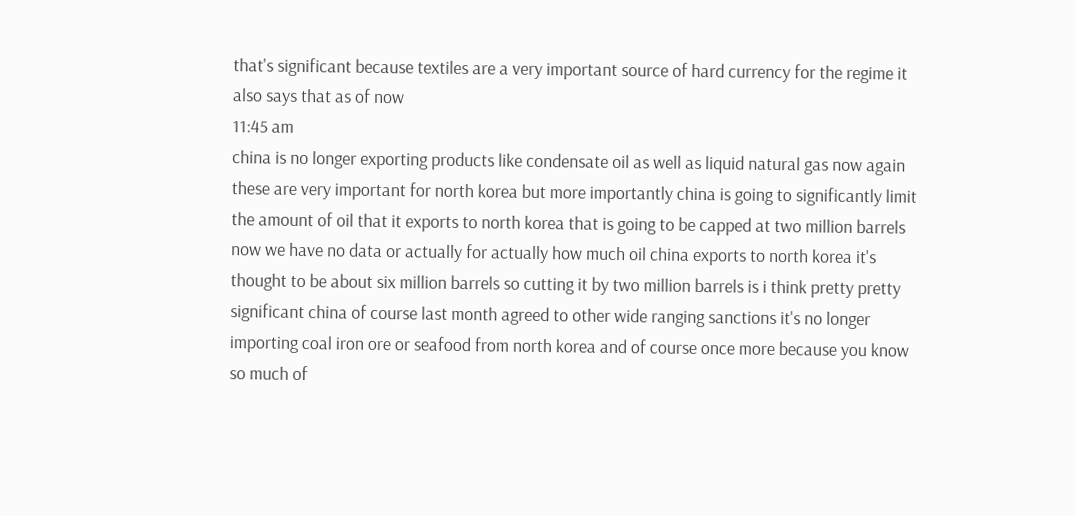that's significant because textiles are a very important source of hard currency for the regime it also says that as of now
11:45 am
china is no longer exporting products like condensate oil as well as liquid natural gas now again these are very important for north korea but more importantly china is going to significantly limit the amount of oil that it exports to north korea that is going to be capped at two million barrels now we have no data or actually for actually how much oil china exports to north korea it's thought to be about six million barrels so cutting it by two million barrels is i think pretty pretty significant china of course last month agreed to other wide ranging sanctions it's no longer importing coal iron ore or seafood from north korea and of course once more because you know so much of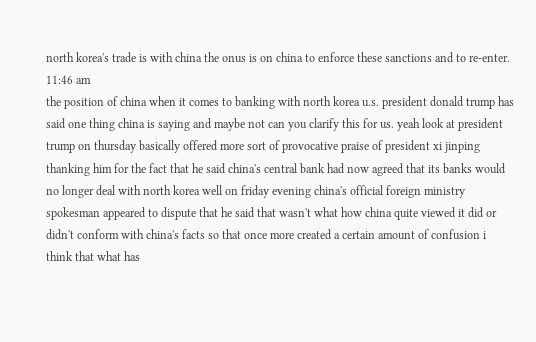north korea's trade is with china the onus is on china to enforce these sanctions and to re-enter.
11:46 am
the position of china when it comes to banking with north korea u.s. president donald trump has said one thing china is saying and maybe not can you clarify this for us. yeah look at president trump on thursday basically offered more sort of provocative praise of president xi jinping thanking him for the fact that he said china's central bank had now agreed that its banks would no longer deal with north korea well on friday evening china's official foreign ministry spokesman appeared to dispute that he said that wasn't what how china quite viewed it did or didn't conform with china's facts so that once more created a certain amount of confusion i think that what has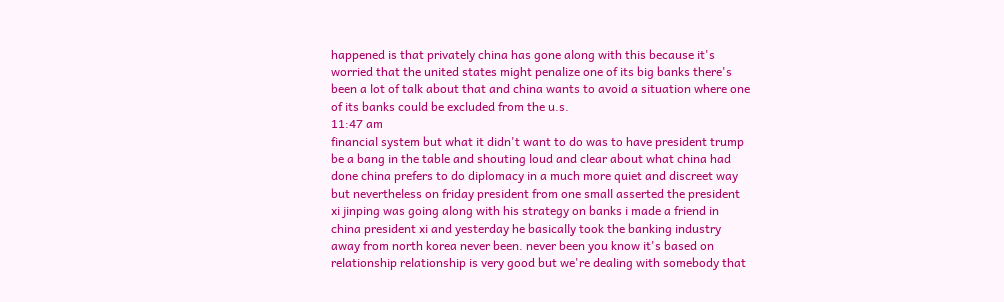happened is that privately china has gone along with this because it's worried that the united states might penalize one of its big banks there's been a lot of talk about that and china wants to avoid a situation where one of its banks could be excluded from the u.s.
11:47 am
financial system but what it didn't want to do was to have president trump be a bang in the table and shouting loud and clear about what china had done china prefers to do diplomacy in a much more quiet and discreet way but nevertheless on friday president from one small asserted the president xi jinping was going along with his strategy on banks i made a friend in china president xi and yesterday he basically took the banking industry away from north korea never been. never been you know it's based on relationship relationship is very good but we're dealing with somebody that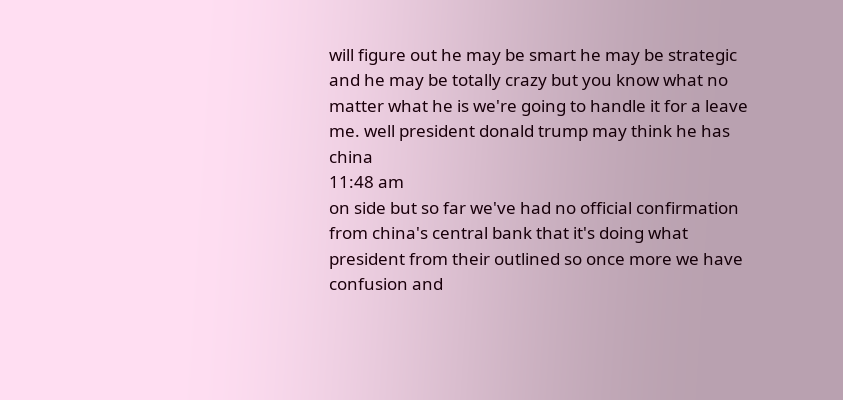will figure out he may be smart he may be strategic and he may be totally crazy but you know what no matter what he is we're going to handle it for a leave me. well president donald trump may think he has china
11:48 am
on side but so far we've had no official confirmation from china's central bank that it's doing what president from their outlined so once more we have confusion and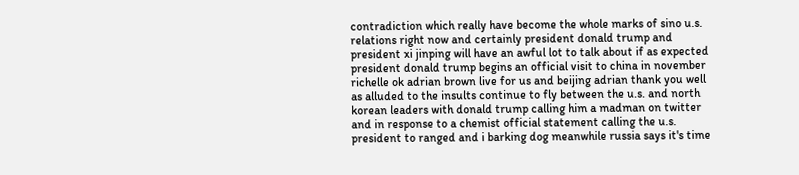contradiction which really have become the whole marks of sino u.s. relations right now and certainly president donald trump and president xi jinping will have an awful lot to talk about if as expected president donald trump begins an official visit to china in november richelle ok adrian brown live for us and beijing adrian thank you well as alluded to the insults continue to fly between the u.s. and north korean leaders with donald trump calling him a madman on twitter and in response to a chemist official statement calling the u.s. president to ranged and i barking dog meanwhile russia says it's time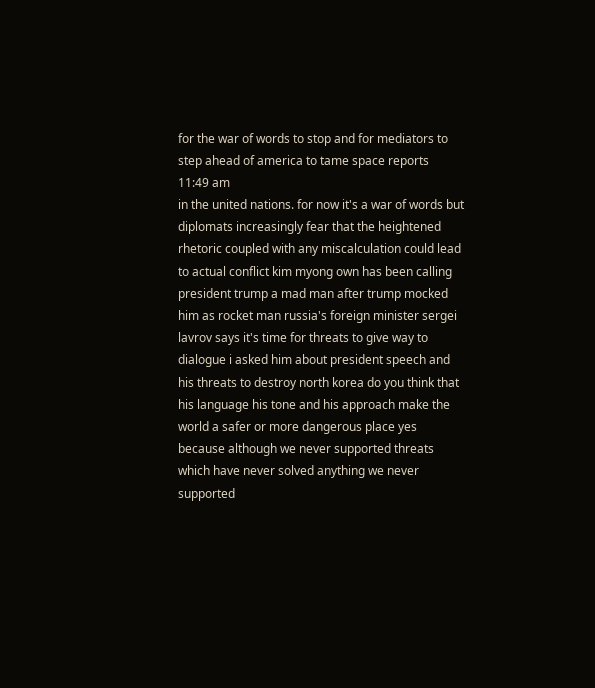for the war of words to stop and for mediators to step ahead of america to tame space reports
11:49 am
in the united nations. for now it's a war of words but diplomats increasingly fear that the heightened rhetoric coupled with any miscalculation could lead to actual conflict kim myong own has been calling president trump a mad man after trump mocked him as rocket man russia's foreign minister sergei lavrov says it's time for threats to give way to dialogue i asked him about president speech and his threats to destroy north korea do you think that his language his tone and his approach make the world a safer or more dangerous place yes because although we never supported threats which have never solved anything we never supported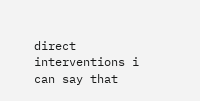direct interventions i can say that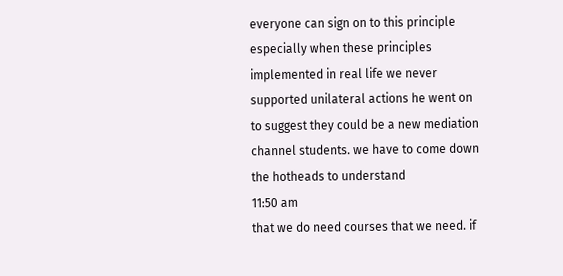everyone can sign on to this principle especially when these principles implemented in real life we never supported unilateral actions he went on to suggest they could be a new mediation channel students. we have to come down the hotheads to understand
11:50 am
that we do need courses that we need. if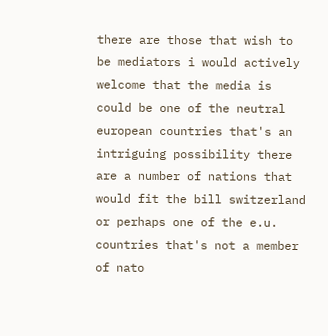there are those that wish to be mediators i would actively welcome that the media is could be one of the neutral european countries that's an intriguing possibility there are a number of nations that would fit the bill switzerland or perhaps one of the e.u. countries that's not a member of nato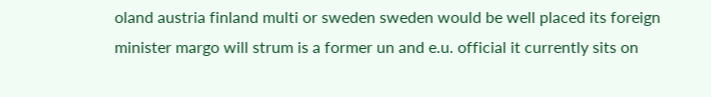oland austria finland multi or sweden sweden would be well placed its foreign minister margo will strum is a former un and e.u. official it currently sits on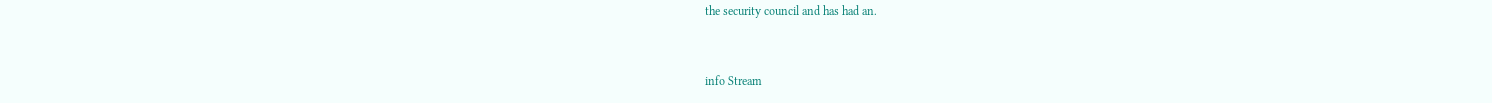the security council and has had an.


info Stream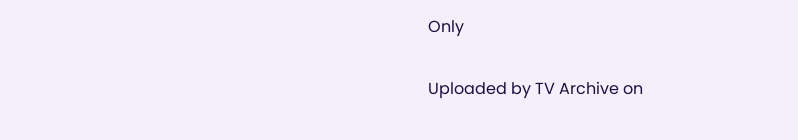Only

Uploaded by TV Archive on